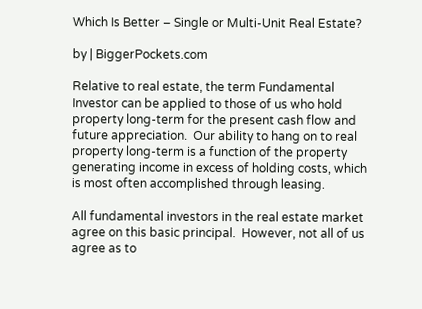Which Is Better – Single or Multi-Unit Real Estate?

by | BiggerPockets.com

Relative to real estate, the term Fundamental Investor can be applied to those of us who hold property long-term for the present cash flow and future appreciation.  Our ability to hang on to real property long-term is a function of the property generating income in excess of holding costs, which is most often accomplished through leasing.

All fundamental investors in the real estate market agree on this basic principal.  However, not all of us agree as to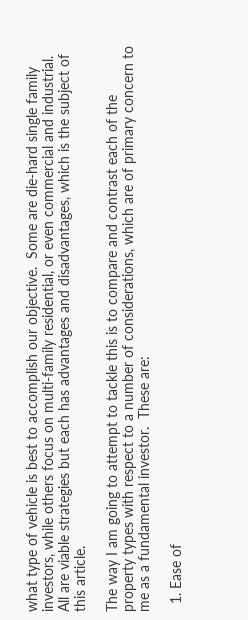what type of vehicle is best to accomplish our objective.  Some are die-hard single family investors, while others focus on multi-family residential, or even commercial and industrial.  All are viable strategies but each has advantages and disadvantages, which is the subject of this article.

The way I am going to attempt to tackle this is to compare and contrast each of the property types with respect to a number of considerations, which are of primary concern to me as a fundamental investor.  These are:

  1. Ease of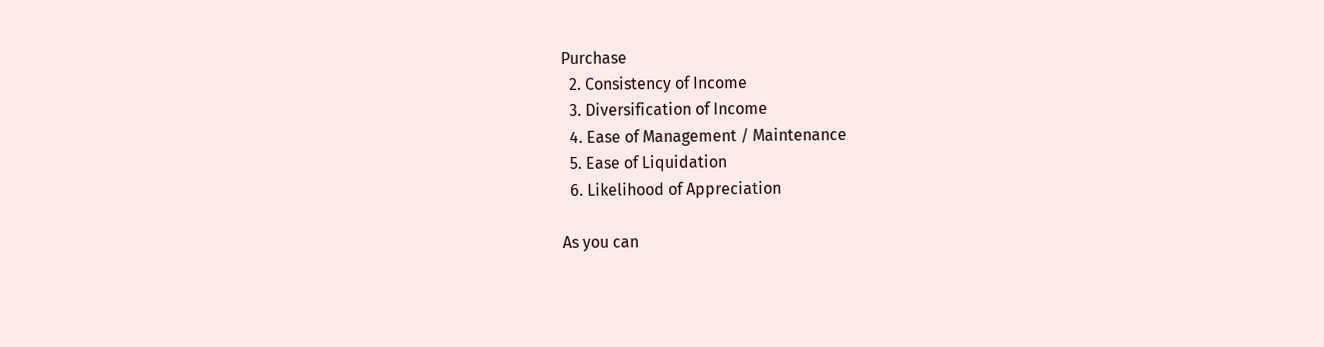Purchase
  2. Consistency of Income
  3. Diversification of Income
  4. Ease of Management / Maintenance
  5. Ease of Liquidation
  6. Likelihood of Appreciation

As you can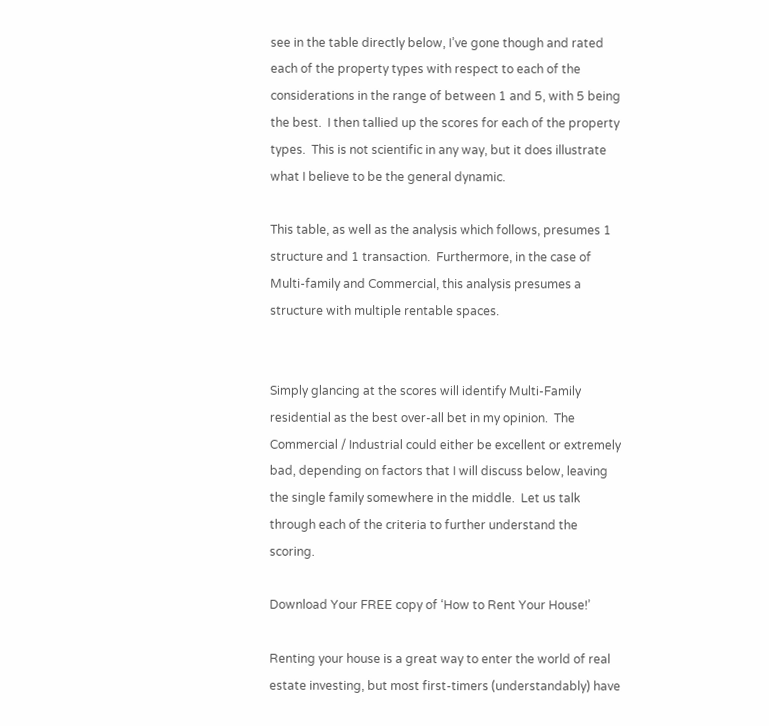see in the table directly below, I’ve gone though and rated each of the property types with respect to each of the considerations in the range of between 1 and 5, with 5 being the best.  I then tallied up the scores for each of the property types.  This is not scientific in any way, but it does illustrate what I believe to be the general dynamic.

This table, as well as the analysis which follows, presumes 1 structure and 1 transaction.  Furthermore, in the case of Multi-family and Commercial, this analysis presumes a structure with multiple rentable spaces.


Simply glancing at the scores will identify Multi-Family residential as the best over-all bet in my opinion.  The Commercial / Industrial could either be excellent or extremely bad, depending on factors that I will discuss below, leaving the single family somewhere in the middle.  Let us talk through each of the criteria to further understand the scoring.

Download Your FREE copy of ‘How to Rent Your House!’

Renting your house is a great way to enter the world of real estate investing, but most first-timers (understandably) have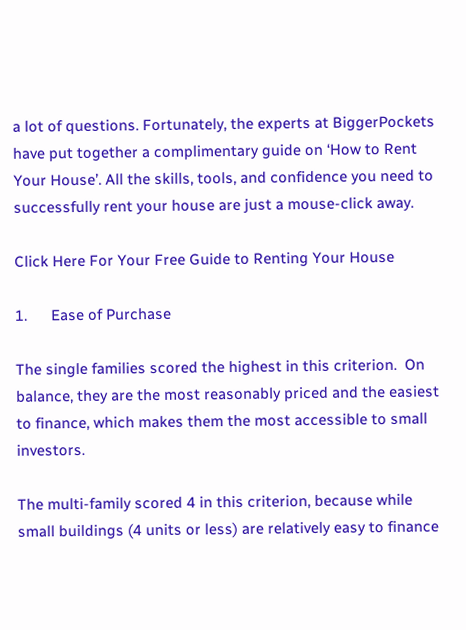a lot of questions. Fortunately, the experts at BiggerPockets have put together a complimentary guide on ‘How to Rent Your House’. All the skills, tools, and confidence you need to successfully rent your house are just a mouse-click away.

Click Here For Your Free Guide to Renting Your House

1.      Ease of Purchase

The single families scored the highest in this criterion.  On balance, they are the most reasonably priced and the easiest to finance, which makes them the most accessible to small investors.

The multi-family scored 4 in this criterion, because while small buildings (4 units or less) are relatively easy to finance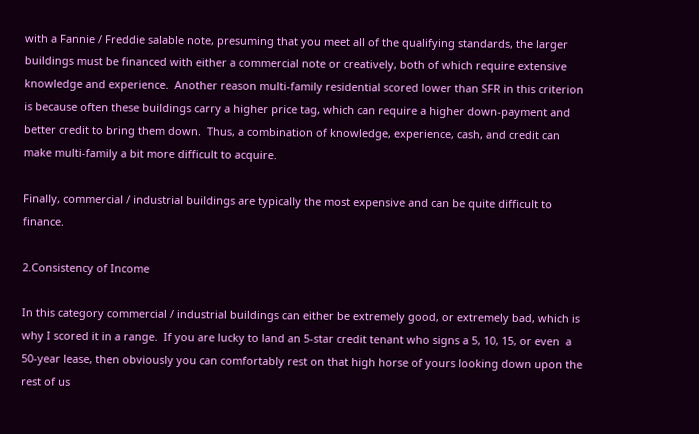with a Fannie / Freddie salable note, presuming that you meet all of the qualifying standards, the larger buildings must be financed with either a commercial note or creatively, both of which require extensive knowledge and experience.  Another reason multi-family residential scored lower than SFR in this criterion is because often these buildings carry a higher price tag, which can require a higher down-payment and better credit to bring them down.  Thus, a combination of knowledge, experience, cash, and credit can make multi-family a bit more difficult to acquire.

Finally, commercial / industrial buildings are typically the most expensive and can be quite difficult to finance.

2.Consistency of Income

In this category commercial / industrial buildings can either be extremely good, or extremely bad, which is why I scored it in a range.  If you are lucky to land an 5-star credit tenant who signs a 5, 10, 15, or even  a 50-year lease, then obviously you can comfortably rest on that high horse of yours looking down upon the rest of us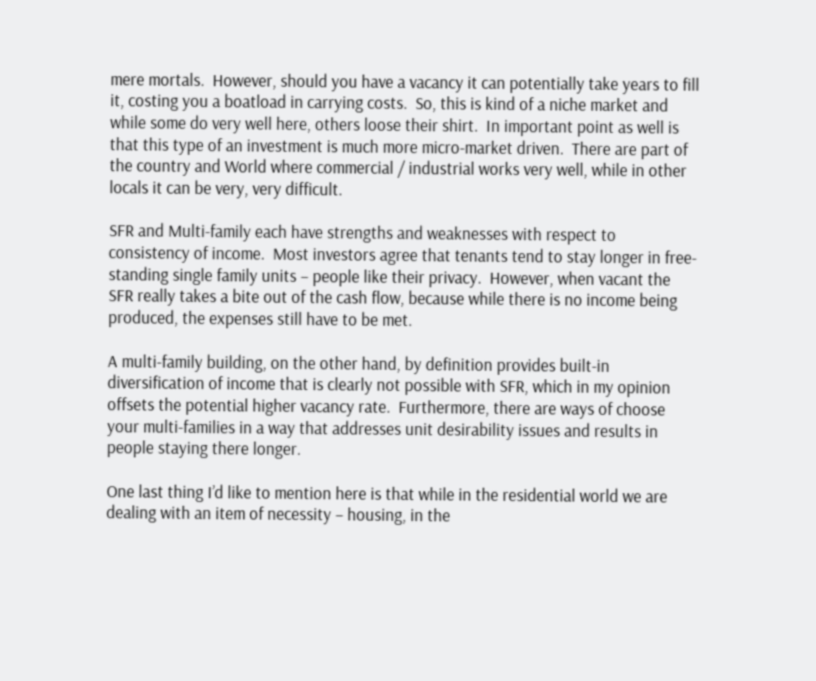mere mortals.  However, should you have a vacancy it can potentially take years to fill it, costing you a boatload in carrying costs.  So, this is kind of a niche market and while some do very well here, others loose their shirt.  In important point as well is that this type of an investment is much more micro-market driven.  There are part of the country and World where commercial / industrial works very well, while in other locals it can be very, very difficult.

SFR and Multi-family each have strengths and weaknesses with respect to consistency of income.  Most investors agree that tenants tend to stay longer in free-standing single family units – people like their privacy.  However, when vacant the SFR really takes a bite out of the cash flow, because while there is no income being produced, the expenses still have to be met.

A multi-family building, on the other hand, by definition provides built-in diversification of income that is clearly not possible with SFR, which in my opinion offsets the potential higher vacancy rate.  Furthermore, there are ways of choose your multi-families in a way that addresses unit desirability issues and results in people staying there longer.

One last thing I’d like to mention here is that while in the residential world we are dealing with an item of necessity – housing, in the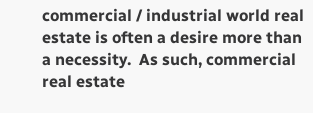commercial / industrial world real estate is often a desire more than a necessity.  As such, commercial real estate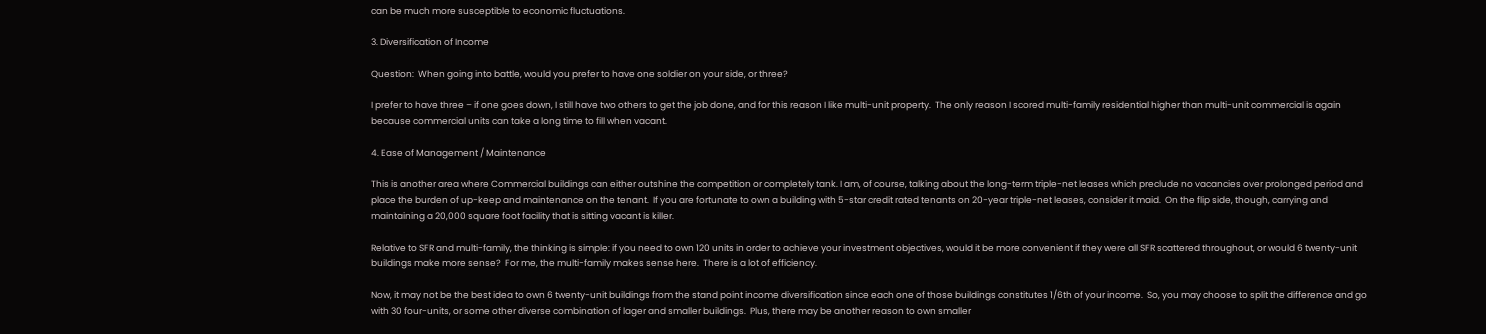can be much more susceptible to economic fluctuations.

3. Diversification of Income

Question:  When going into battle, would you prefer to have one soldier on your side, or three?

I prefer to have three – if one goes down, I still have two others to get the job done, and for this reason I like multi-unit property.  The only reason I scored multi-family residential higher than multi-unit commercial is again because commercial units can take a long time to fill when vacant.

4. Ease of Management / Maintenance

This is another area where Commercial buildings can either outshine the competition or completely tank. I am, of course, talking about the long-term triple-net leases which preclude no vacancies over prolonged period and place the burden of up-keep and maintenance on the tenant.  If you are fortunate to own a building with 5-star credit rated tenants on 20-year triple-net leases, consider it maid.  On the flip side, though, carrying and maintaining a 20,000 square foot facility that is sitting vacant is killer.

Relative to SFR and multi-family, the thinking is simple: if you need to own 120 units in order to achieve your investment objectives, would it be more convenient if they were all SFR scattered throughout, or would 6 twenty-unit buildings make more sense?  For me, the multi-family makes sense here.  There is a lot of efficiency.

Now, it may not be the best idea to own 6 twenty-unit buildings from the stand point income diversification since each one of those buildings constitutes 1/6th of your income.  So, you may choose to split the difference and go with 30 four-units, or some other diverse combination of lager and smaller buildings.  Plus, there may be another reason to own smaller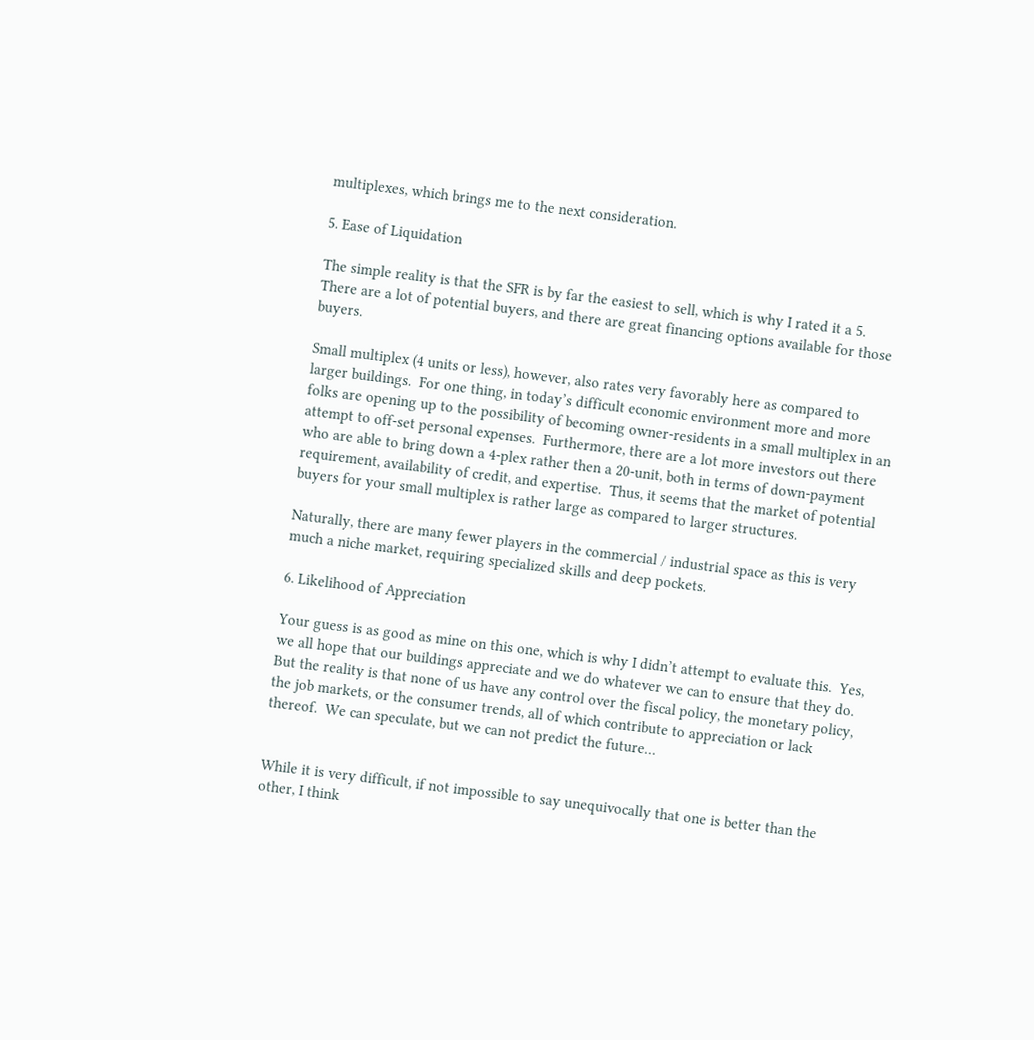multiplexes, which brings me to the next consideration.

5. Ease of Liquidation

The simple reality is that the SFR is by far the easiest to sell, which is why I rated it a 5.  There are a lot of potential buyers, and there are great financing options available for those buyers.

Small multiplex (4 units or less), however, also rates very favorably here as compared to larger buildings.  For one thing, in today’s difficult economic environment more and more folks are opening up to the possibility of becoming owner-residents in a small multiplex in an attempt to off-set personal expenses.  Furthermore, there are a lot more investors out there who are able to bring down a 4-plex rather then a 20-unit, both in terms of down-payment requirement, availability of credit, and expertise.  Thus, it seems that the market of potential buyers for your small multiplex is rather large as compared to larger structures.

Naturally, there are many fewer players in the commercial / industrial space as this is very much a niche market, requiring specialized skills and deep pockets.

6. Likelihood of Appreciation

Your guess is as good as mine on this one, which is why I didn’t attempt to evaluate this.  Yes, we all hope that our buildings appreciate and we do whatever we can to ensure that they do.  But the reality is that none of us have any control over the fiscal policy, the monetary policy, the job markets, or the consumer trends, all of which contribute to appreciation or lack thereof.  We can speculate, but we can not predict the future…


While it is very difficult, if not impossible to say unequivocally that one is better than the other, I think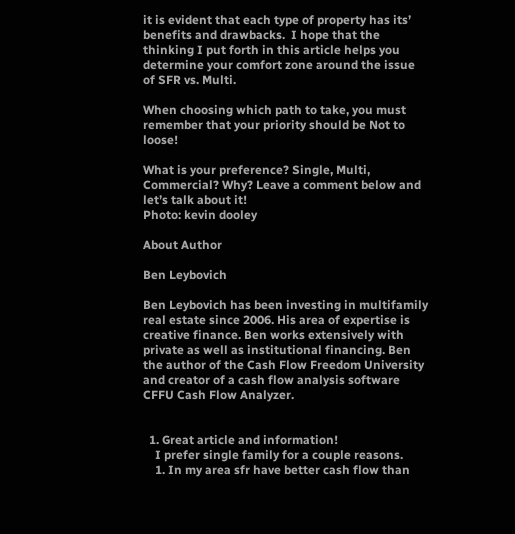it is evident that each type of property has its’ benefits and drawbacks.  I hope that the thinking I put forth in this article helps you determine your comfort zone around the issue of SFR vs. Multi.

When choosing which path to take, you must remember that your priority should be Not to loose!

What is your preference? Single, Multi, Commercial? Why? Leave a comment below and let’s talk about it!
Photo: kevin dooley

About Author

Ben Leybovich

Ben Leybovich has been investing in multifamily real estate since 2006. His area of expertise is creative finance. Ben works extensively with private as well as institutional financing. Ben the author of the Cash Flow Freedom University and creator of a cash flow analysis software CFFU Cash Flow Analyzer.


  1. Great article and information!
    I prefer single family for a couple reasons.
    1. In my area sfr have better cash flow than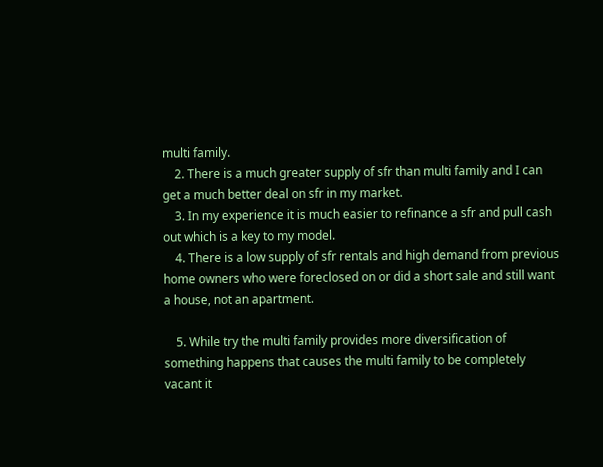multi family.
    2. There is a much greater supply of sfr than multi family and I can get a much better deal on sfr in my market.
    3. In my experience it is much easier to refinance a sfr and pull cash out which is a key to my model.
    4. There is a low supply of sfr rentals and high demand from previous home owners who were foreclosed on or did a short sale and still want a house, not an apartment.

    5. While try the multi family provides more diversification of something happens that causes the multi family to be completely vacant it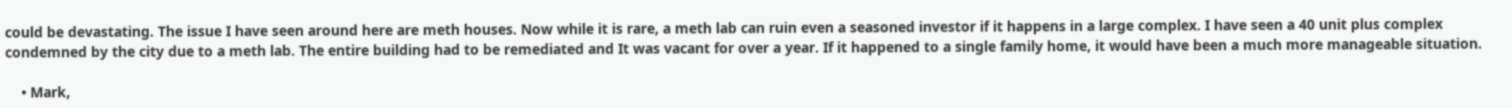could be devastating. The issue I have seen around here are meth houses. Now while it is rare, a meth lab can ruin even a seasoned investor if it happens in a large complex. I have seen a 40 unit plus complex condemned by the city due to a meth lab. The entire building had to be remediated and It was vacant for over a year. If it happened to a single family home, it would have been a much more manageable situation.

    • Mark,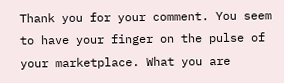Thank you for your comment. You seem to have your finger on the pulse of your marketplace. What you are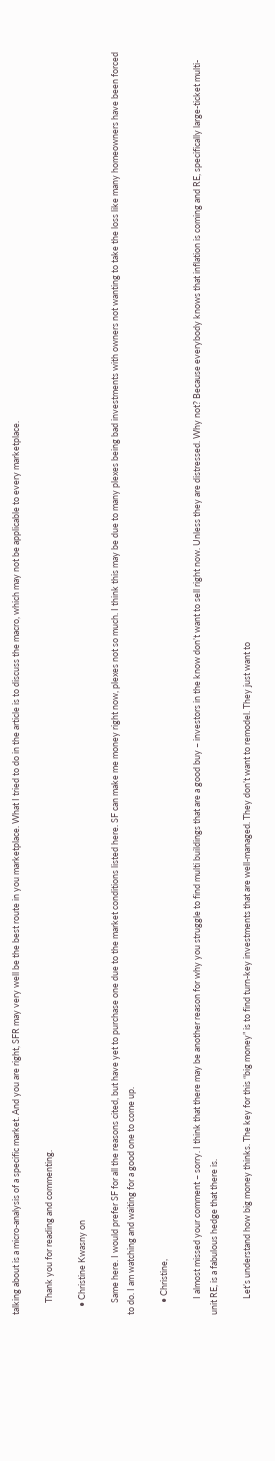talking about is a micro-analysis of a specific market. And you are right, SFR may very well be the best route in you marketplace. What I tried to do in the article is to discuss the macro, which may not be applicable to every marketplace.

      Thank you for reading and commenting.

    • Christine Kwasny on

      Same here. I would prefer SF for all the reasons cited, but have yet to purchase one due to the market conditions listed here. SF can make me money right now, plexes not so much. I think this may be due to many plexes being bad investments with owners not wanting to take the loss like many homeowners have been forced to do. I am watching and waiting for a good one to come up.

      • Christine,

        I almost missed your comment – sorry. I think that there may be another reason for why you struggle to find multi buildings that are a good buy – investors in the know don’t want to sell right now. Unless they are distressed. Why not? Because everybody knows that inflation is coming and RE, specifically large-ticket multi-unit RE, is a fabulous hedge that there is.

        Let’s understand how big money thinks. The key for this “big money” is to find turn-key investments that are well-managed. They don’t want to remodel. They just want to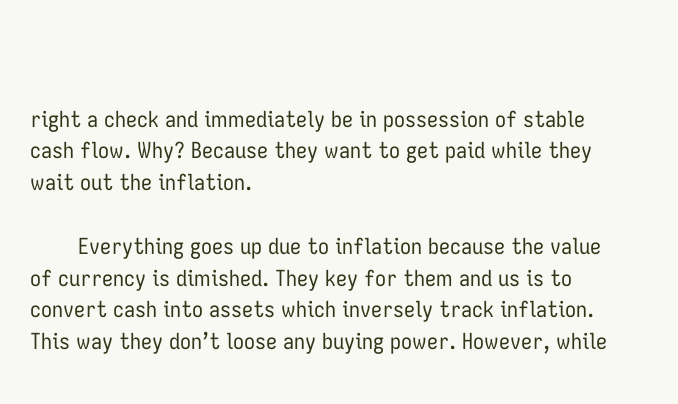right a check and immediately be in possession of stable cash flow. Why? Because they want to get paid while they wait out the inflation.

        Everything goes up due to inflation because the value of currency is dimished. They key for them and us is to convert cash into assets which inversely track inflation. This way they don’t loose any buying power. However, while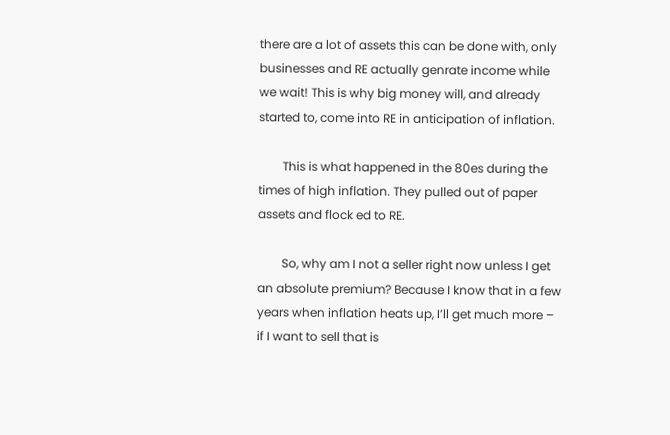there are a lot of assets this can be done with, only businesses and RE actually genrate income while we wait! This is why big money will, and already started to, come into RE in anticipation of inflation.

        This is what happened in the 80es during the times of high inflation. They pulled out of paper assets and flock ed to RE.

        So, why am I not a seller right now unless I get an absolute premium? Because I know that in a few years when inflation heats up, I’ll get much more – if I want to sell that is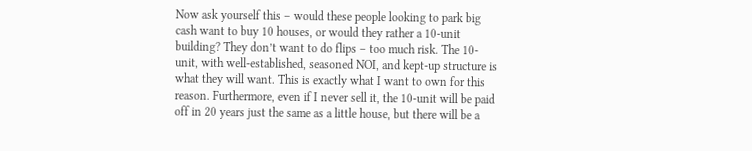Now ask yourself this – would these people looking to park big cash want to buy 10 houses, or would they rather a 10-unit building? They don’t want to do flips – too much risk. The 10-unit, with well-established, seasoned NOI, and kept-up structure is what they will want. This is exactly what I want to own for this reason. Furthermore, even if I never sell it, the 10-unit will be paid off in 20 years just the same as a little house, but there will be a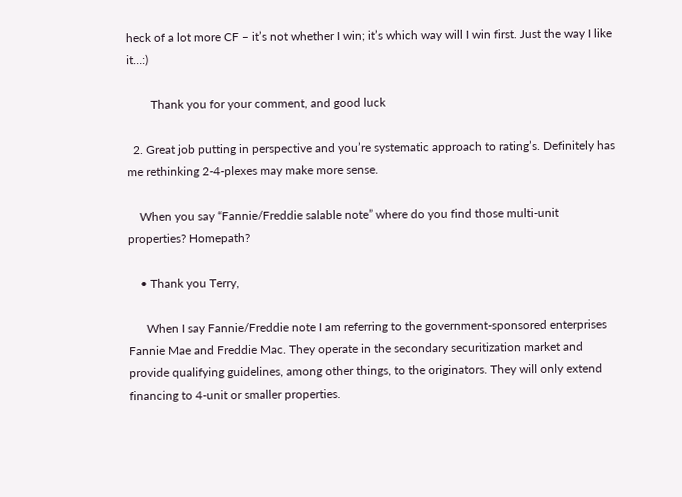heck of a lot more CF – it’s not whether I win; it’s which way will I win first. Just the way I like it…:)

        Thank you for your comment, and good luck

  2. Great job putting in perspective and you’re systematic approach to rating’s. Definitely has me rethinking 2-4-plexes may make more sense.

    When you say “Fannie/Freddie salable note” where do you find those multi-unit properties? Homepath?

    • Thank you Terry,

      When I say Fannie/Freddie note I am referring to the government-sponsored enterprises Fannie Mae and Freddie Mac. They operate in the secondary securitization market and provide qualifying guidelines, among other things, to the originators. They will only extend financing to 4-unit or smaller properties.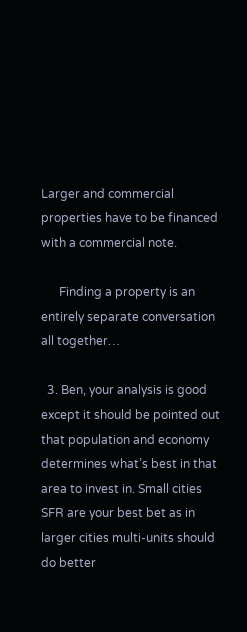Larger and commercial properties have to be financed with a commercial note.

      Finding a property is an entirely separate conversation all together…

  3. Ben, your analysis is good except it should be pointed out that population and economy determines what’s best in that area to invest in. Small cities SFR are your best bet as in larger cities multi-units should do better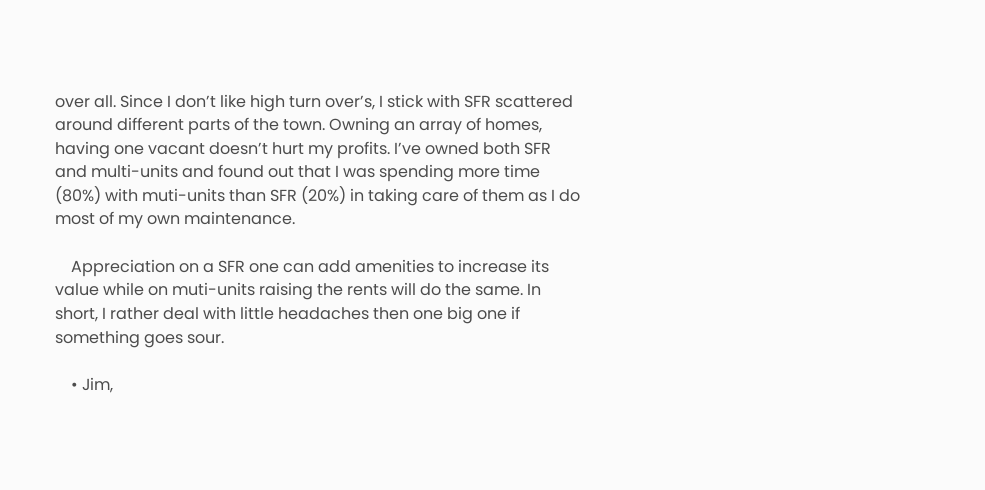over all. Since I don’t like high turn over’s, I stick with SFR scattered around different parts of the town. Owning an array of homes, having one vacant doesn’t hurt my profits. I’ve owned both SFR and multi-units and found out that I was spending more time (80%) with muti-units than SFR (20%) in taking care of them as I do most of my own maintenance.

    Appreciation on a SFR one can add amenities to increase its value while on muti-units raising the rents will do the same. In short, I rather deal with little headaches then one big one if something goes sour.

    • Jim,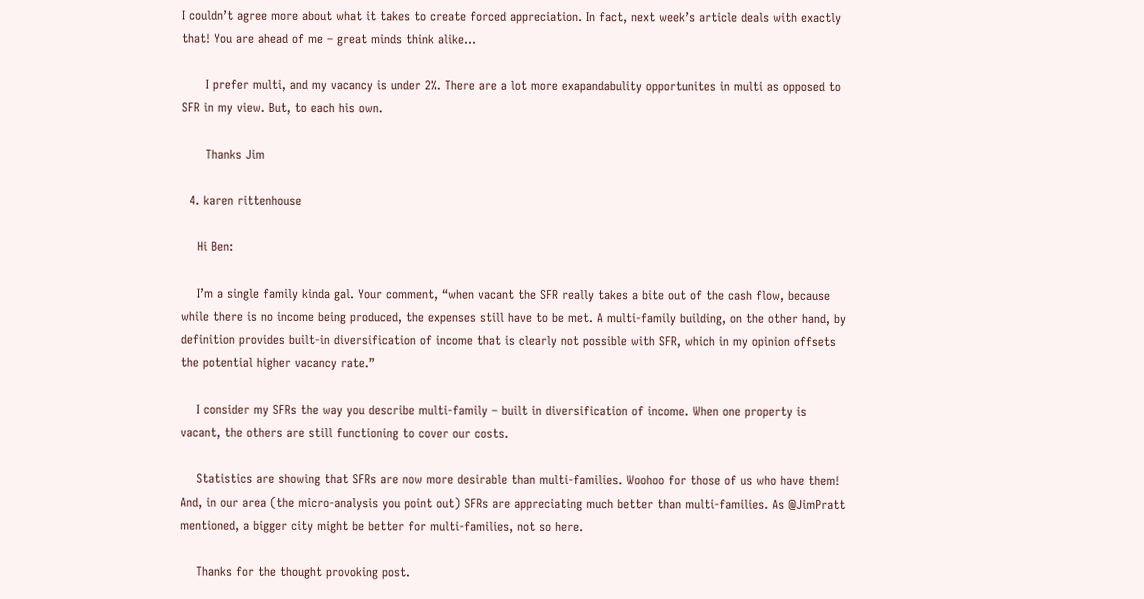I couldn’t agree more about what it takes to create forced appreciation. In fact, next week’s article deals with exactly that! You are ahead of me – great minds think alike…

      I prefer multi, and my vacancy is under 2%. There are a lot more exapandabulity opportunites in multi as opposed to SFR in my view. But, to each his own.

      Thanks Jim

  4. karen rittenhouse

    Hi Ben:

    I’m a single family kinda gal. Your comment, “when vacant the SFR really takes a bite out of the cash flow, because while there is no income being produced, the expenses still have to be met. A multi-family building, on the other hand, by definition provides built-in diversification of income that is clearly not possible with SFR, which in my opinion offsets the potential higher vacancy rate.”

    I consider my SFRs the way you describe multi-family – built in diversification of income. When one property is vacant, the others are still functioning to cover our costs.

    Statistics are showing that SFRs are now more desirable than multi-families. Woohoo for those of us who have them! And, in our area (the micro-analysis you point out) SFRs are appreciating much better than multi-families. As @JimPratt mentioned, a bigger city might be better for multi-families, not so here.

    Thanks for the thought provoking post.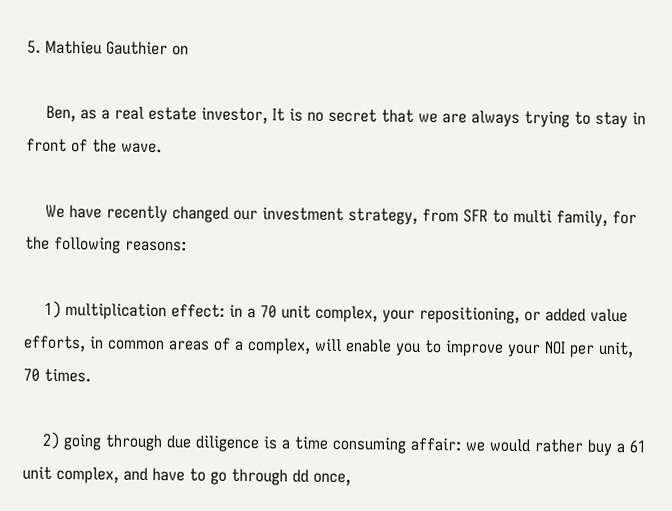5. Mathieu Gauthier on

    Ben, as a real estate investor, It is no secret that we are always trying to stay in front of the wave.

    We have recently changed our investment strategy, from SFR to multi family, for the following reasons:

    1) multiplication effect: in a 70 unit complex, your repositioning, or added value efforts, in common areas of a complex, will enable you to improve your NOI per unit, 70 times.

    2) going through due diligence is a time consuming affair: we would rather buy a 61 unit complex, and have to go through dd once,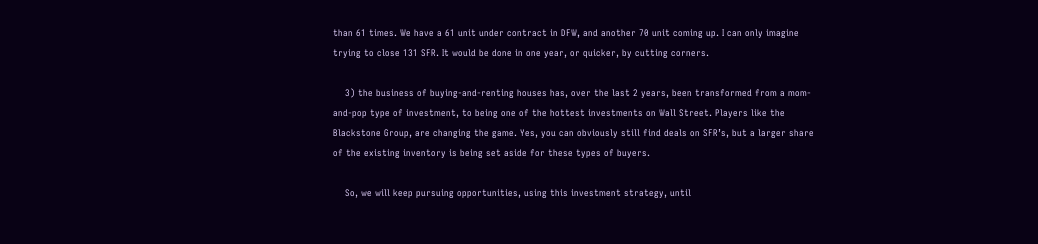than 61 times. We have a 61 unit under contract in DFW, and another 70 unit coming up. I can only imagine trying to close 131 SFR. It would be done in one year, or quicker, by cutting corners.

    3) the business of buying-and-renting houses has, over the last 2 years, been transformed from a mom-and-pop type of investment, to being one of the hottest investments on Wall Street. Players like the Blackstone Group, are changing the game. Yes, you can obviously still find deals on SFR’s, but a larger share of the existing inventory is being set aside for these types of buyers.

    So, we will keep pursuing opportunities, using this investment strategy, until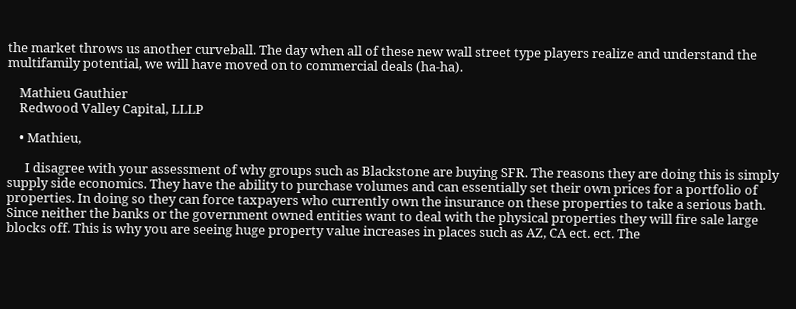the market throws us another curveball. The day when all of these new wall street type players realize and understand the multifamily potential, we will have moved on to commercial deals (ha-ha).

    Mathieu Gauthier
    Redwood Valley Capital, LLLP

    • Mathieu,

      I disagree with your assessment of why groups such as Blackstone are buying SFR. The reasons they are doing this is simply supply side economics. They have the ability to purchase volumes and can essentially set their own prices for a portfolio of properties. In doing so they can force taxpayers who currently own the insurance on these properties to take a serious bath. Since neither the banks or the government owned entities want to deal with the physical properties they will fire sale large blocks off. This is why you are seeing huge property value increases in places such as AZ, CA ect. ect. The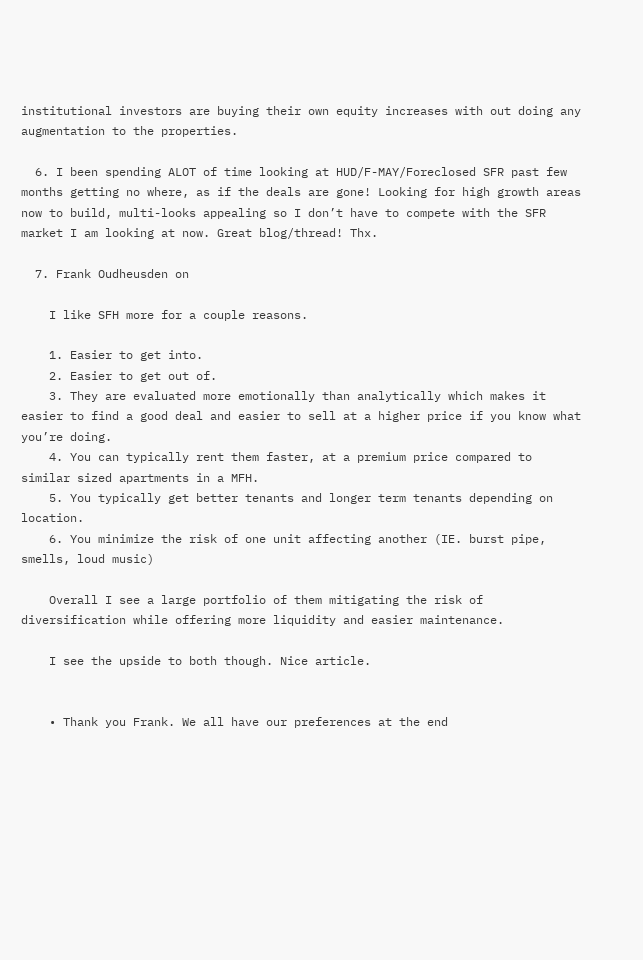institutional investors are buying their own equity increases with out doing any augmentation to the properties.

  6. I been spending ALOT of time looking at HUD/F-MAY/Foreclosed SFR past few months getting no where, as if the deals are gone! Looking for high growth areas now to build, multi-looks appealing so I don’t have to compete with the SFR market I am looking at now. Great blog/thread! Thx.

  7. Frank Oudheusden on

    I like SFH more for a couple reasons.

    1. Easier to get into.
    2. Easier to get out of.
    3. They are evaluated more emotionally than analytically which makes it easier to find a good deal and easier to sell at a higher price if you know what you’re doing.
    4. You can typically rent them faster, at a premium price compared to similar sized apartments in a MFH.
    5. You typically get better tenants and longer term tenants depending on location.
    6. You minimize the risk of one unit affecting another (IE. burst pipe, smells, loud music)

    Overall I see a large portfolio of them mitigating the risk of diversification while offering more liquidity and easier maintenance.

    I see the upside to both though. Nice article.


    • Thank you Frank. We all have our preferences at the end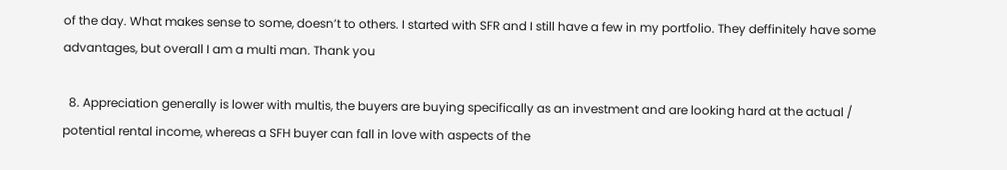of the day. What makes sense to some, doesn’t to others. I started with SFR and I still have a few in my portfolio. They deffinitely have some advantages, but overall I am a multi man. Thank you

  8. Appreciation generally is lower with multis, the buyers are buying specifically as an investment and are looking hard at the actual / potential rental income, whereas a SFH buyer can fall in love with aspects of the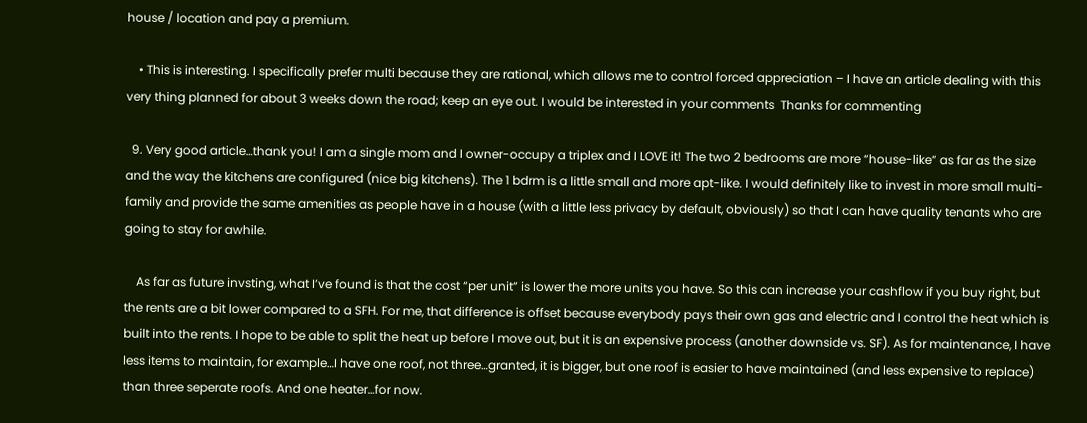house / location and pay a premium.

    • This is interesting. I specifically prefer multi because they are rational, which allows me to control forced appreciation – I have an article dealing with this very thing planned for about 3 weeks down the road; keep an eye out. I would be interested in your comments  Thanks for commenting

  9. Very good article…thank you! I am a single mom and I owner-occupy a triplex and I LOVE it! The two 2 bedrooms are more “house-like” as far as the size and the way the kitchens are configured (nice big kitchens). The 1 bdrm is a little small and more apt-like. I would definitely like to invest in more small multi-family and provide the same amenities as people have in a house (with a little less privacy by default, obviously) so that I can have quality tenants who are going to stay for awhile.

    As far as future invsting, what I’ve found is that the cost “per unit” is lower the more units you have. So this can increase your cashflow if you buy right, but the rents are a bit lower compared to a SFH. For me, that difference is offset because everybody pays their own gas and electric and I control the heat which is built into the rents. I hope to be able to split the heat up before I move out, but it is an expensive process (another downside vs. SF). As for maintenance, I have less items to maintain, for example…I have one roof, not three…granted, it is bigger, but one roof is easier to have maintained (and less expensive to replace) than three seperate roofs. And one heater…for now.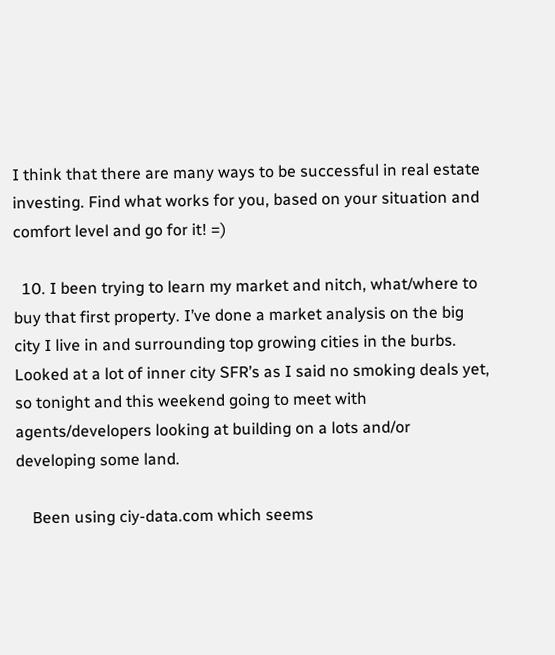I think that there are many ways to be successful in real estate investing. Find what works for you, based on your situation and comfort level and go for it! =)

  10. I been trying to learn my market and nitch, what/where to buy that first property. I’ve done a market analysis on the big city I live in and surrounding top growing cities in the burbs. Looked at a lot of inner city SFR’s as I said no smoking deals yet, so tonight and this weekend going to meet with agents/developers looking at building on a lots and/or developing some land.

    Been using ciy-data.com which seems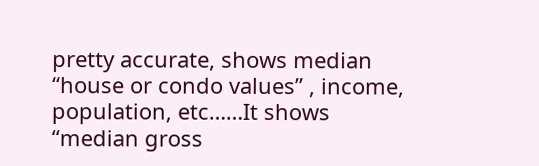pretty accurate, shows median “house or condo values” , income, population, etc……It shows “median gross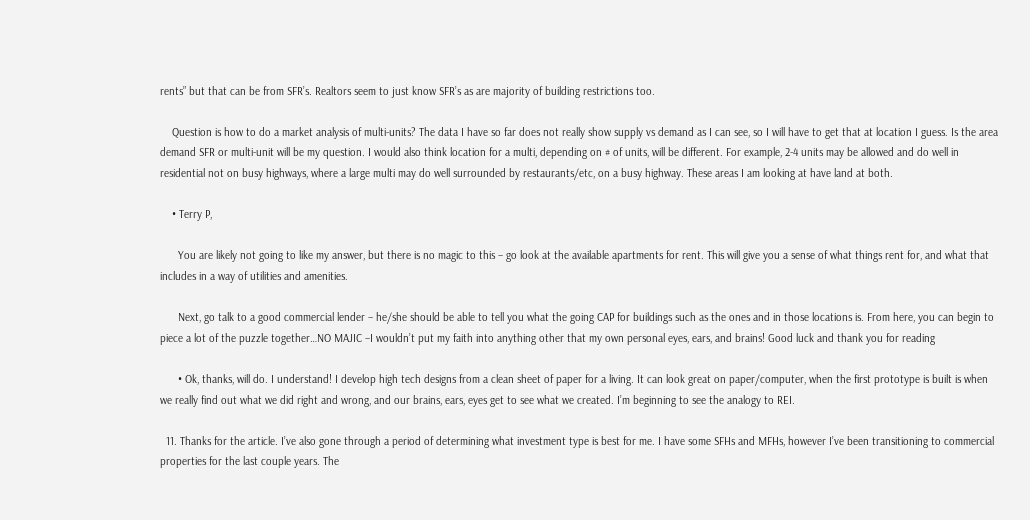rents” but that can be from SFR’s. Realtors seem to just know SFR’s as are majority of building restrictions too.

    Question is how to do a market analysis of multi-units? The data I have so far does not really show supply vs demand as I can see, so I will have to get that at location I guess. Is the area demand SFR or multi-unit will be my question. I would also think location for a multi, depending on # of units, will be different. For example, 2-4 units may be allowed and do well in residential not on busy highways, where a large multi may do well surrounded by restaurants/etc, on a busy highway. These areas I am looking at have land at both.

    • Terry P,

      You are likely not going to like my answer, but there is no magic to this – go look at the available apartments for rent. This will give you a sense of what things rent for, and what that includes in a way of utilities and amenities.

      Next, go talk to a good commercial lender – he/she should be able to tell you what the going CAP for buildings such as the ones and in those locations is. From here, you can begin to piece a lot of the puzzle together…NO MAJIC –I wouldn’t put my faith into anything other that my own personal eyes, ears, and brains! Good luck and thank you for reading

      • Ok, thanks, will do. I understand! I develop high tech designs from a clean sheet of paper for a living. It can look great on paper/computer, when the first prototype is built is when we really find out what we did right and wrong, and our brains, ears, eyes get to see what we created. I’m beginning to see the analogy to REI.

  11. Thanks for the article. I’ve also gone through a period of determining what investment type is best for me. I have some SFHs and MFHs, however I’ve been transitioning to commercial properties for the last couple years. The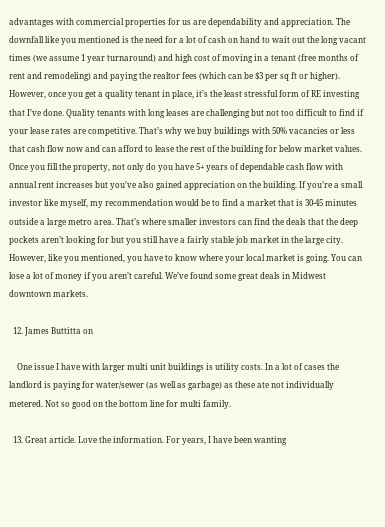advantages with commercial properties for us are dependability and appreciation. The downfall like you mentioned is the need for a lot of cash on hand to wait out the long vacant times (we assume 1 year turnaround) and high cost of moving in a tenant (free months of rent and remodeling) and paying the realtor fees (which can be $3 per sq ft or higher). However, once you get a quality tenant in place, it’s the least stressful form of RE investing that I’ve done. Quality tenants with long leases are challenging but not too difficult to find if your lease rates are competitive. That’s why we buy buildings with 50% vacancies or less that cash flow now and can afford to lease the rest of the building for below market values. Once you fill the property, not only do you have 5+ years of dependable cash flow with annual rent increases but you’ve also gained appreciation on the building. If you’re a small investor like myself, my recommendation would be to find a market that is 30-45 minutes outside a large metro area. That’s where smaller investors can find the deals that the deep pockets aren’t looking for but you still have a fairly stable job market in the large city. However, like you mentioned, you have to know where your local market is going. You can lose a lot of money if you aren’t careful. We’ve found some great deals in Midwest downtown markets.

  12. James Buttitta on

    One issue I have with larger multi unit buildings is utility costs. In a lot of cases the landlord is paying for water/sewer (as well as garbage) as these ate not individually metered. Not so good on the bottom line for multi family.

  13. Great article. Love the information. For years, I have been wanting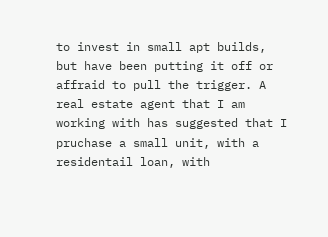to invest in small apt builds, but have been putting it off or affraid to pull the trigger. A real estate agent that I am working with has suggested that I pruchase a small unit, with a residentail loan, with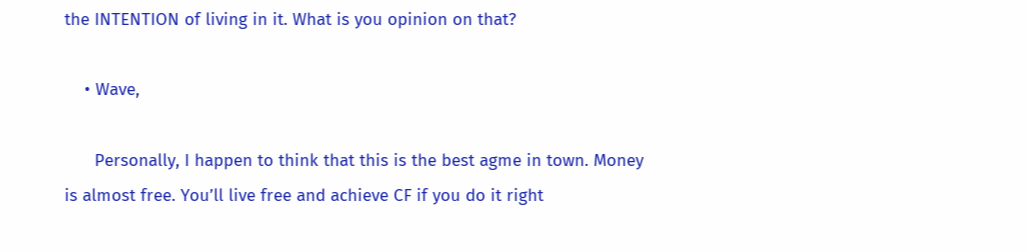the INTENTION of living in it. What is you opinion on that?

    • Wave,

      Personally, I happen to think that this is the best agme in town. Money is almost free. You’ll live free and achieve CF if you do it right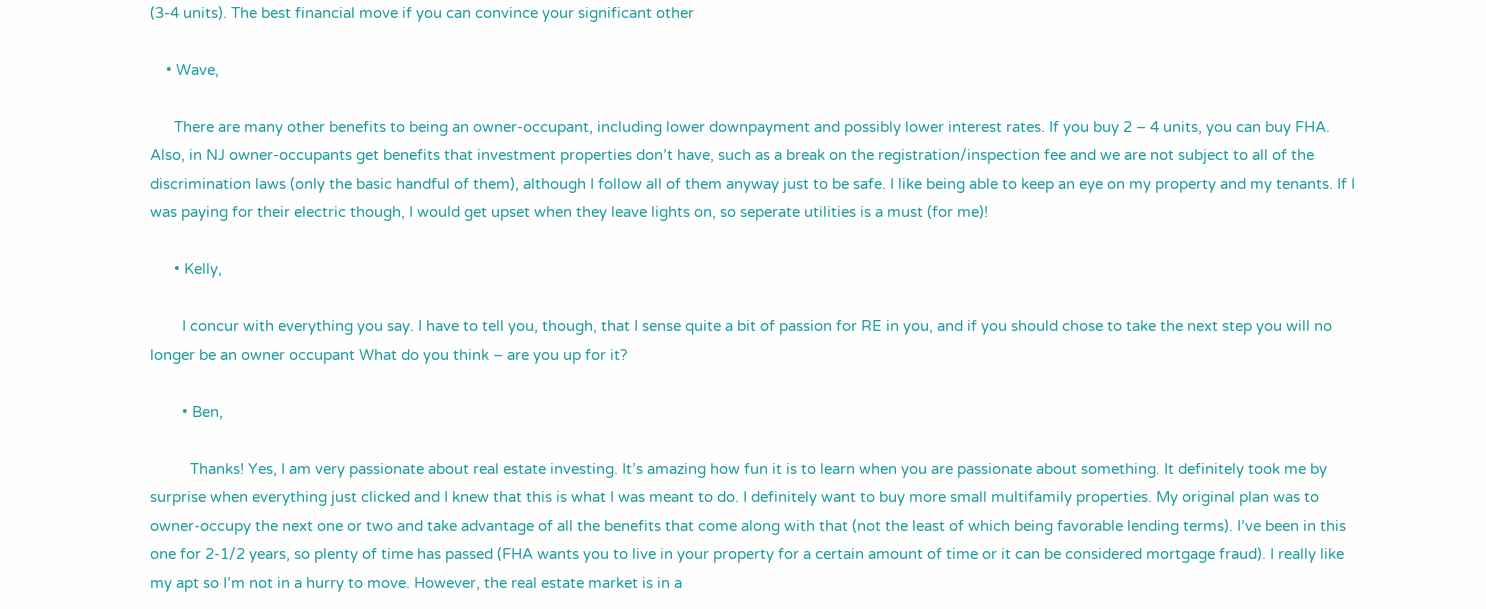(3-4 units). The best financial move if you can convince your significant other

    • Wave,

      There are many other benefits to being an owner-occupant, including lower downpayment and possibly lower interest rates. If you buy 2 – 4 units, you can buy FHA. Also, in NJ owner-occupants get benefits that investment properties don’t have, such as a break on the registration/inspection fee and we are not subject to all of the discrimination laws (only the basic handful of them), although I follow all of them anyway just to be safe. I like being able to keep an eye on my property and my tenants. If I was paying for their electric though, I would get upset when they leave lights on, so seperate utilities is a must (for me)!

      • Kelly,

        I concur with everything you say. I have to tell you, though, that I sense quite a bit of passion for RE in you, and if you should chose to take the next step you will no longer be an owner occupant What do you think – are you up for it?

        • Ben,

          Thanks! Yes, I am very passionate about real estate investing. It’s amazing how fun it is to learn when you are passionate about something. It definitely took me by surprise when everything just clicked and I knew that this is what I was meant to do. I definitely want to buy more small multifamily properties. My original plan was to owner-occupy the next one or two and take advantage of all the benefits that come along with that (not the least of which being favorable lending terms). I’ve been in this one for 2-1/2 years, so plenty of time has passed (FHA wants you to live in your property for a certain amount of time or it can be considered mortgage fraud). I really like my apt so I’m not in a hurry to move. However, the real estate market is in a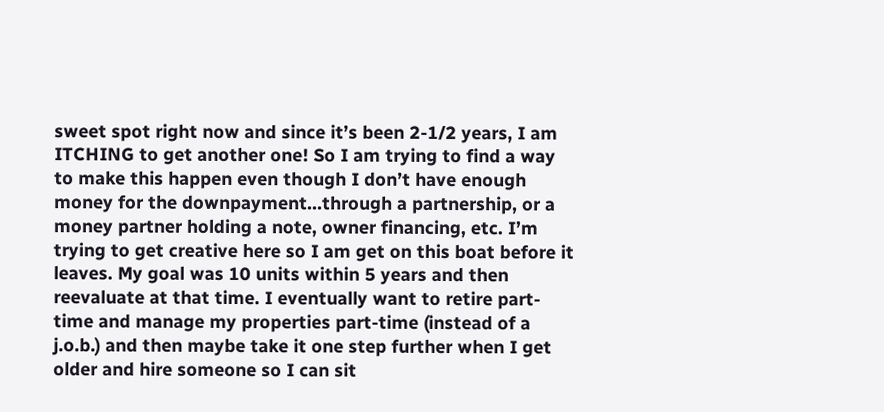sweet spot right now and since it’s been 2-1/2 years, I am ITCHING to get another one! So I am trying to find a way to make this happen even though I don’t have enough money for the downpayment…through a partnership, or a money partner holding a note, owner financing, etc. I’m trying to get creative here so I am get on this boat before it leaves. My goal was 10 units within 5 years and then reevaluate at that time. I eventually want to retire part-time and manage my properties part-time (instead of a j.o.b.) and then maybe take it one step further when I get older and hire someone so I can sit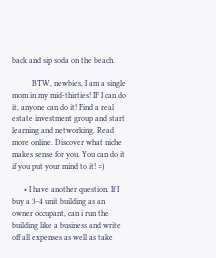back and sip soda on the beach.

          BTW, newbies, I am a single mom in my mid-thirties! IF I can do it, anyone can do it! Find a real estate investment group and start learning and networking. Read more online. Discover what niche makes sense for you. You can do it if you put your mind to it! =)

      • I have another question. If I buy a 3-4 unit building as an owner occupant, can i run the building like a business and write off all expenses as well as take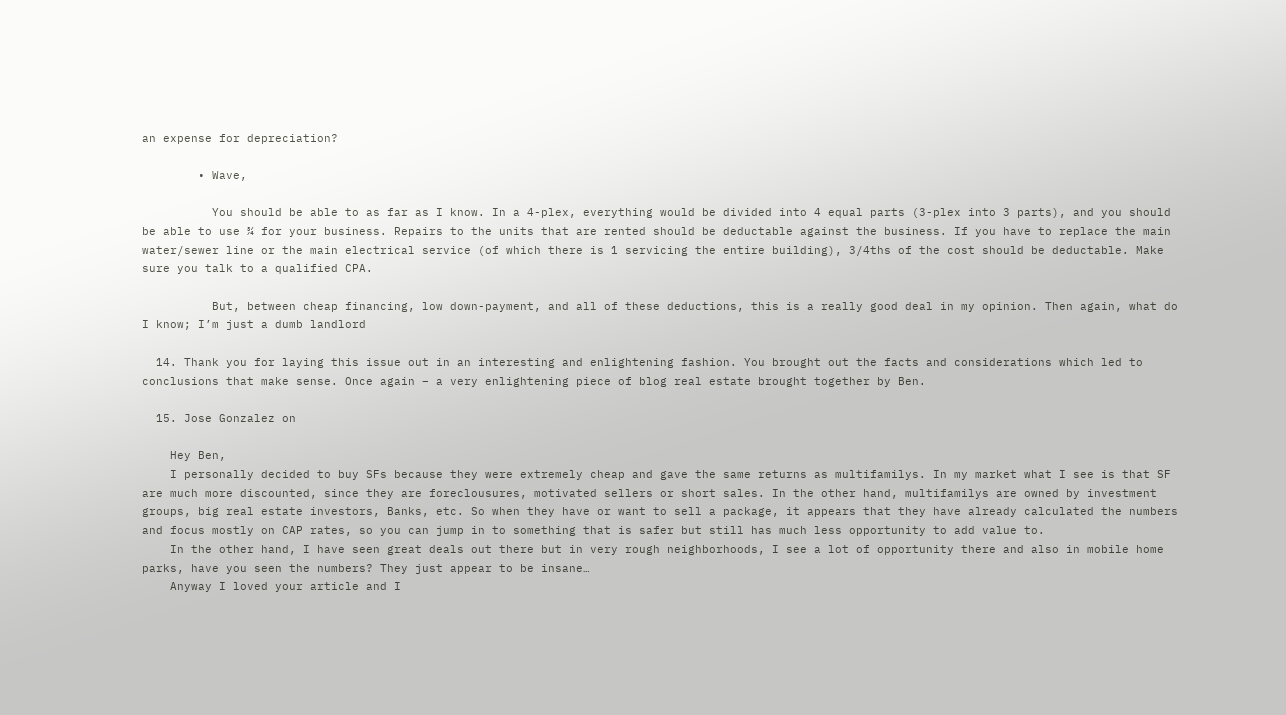an expense for depreciation?

        • Wave,

          You should be able to as far as I know. In a 4-plex, everything would be divided into 4 equal parts (3-plex into 3 parts), and you should be able to use ¾ for your business. Repairs to the units that are rented should be deductable against the business. If you have to replace the main water/sewer line or the main electrical service (of which there is 1 servicing the entire building), 3/4ths of the cost should be deductable. Make sure you talk to a qualified CPA.

          But, between cheap financing, low down-payment, and all of these deductions, this is a really good deal in my opinion. Then again, what do I know; I’m just a dumb landlord

  14. Thank you for laying this issue out in an interesting and enlightening fashion. You brought out the facts and considerations which led to conclusions that make sense. Once again – a very enlightening piece of blog real estate brought together by Ben.

  15. Jose Gonzalez on

    Hey Ben,
    I personally decided to buy SFs because they were extremely cheap and gave the same returns as multifamilys. In my market what I see is that SF are much more discounted, since they are foreclousures, motivated sellers or short sales. In the other hand, multifamilys are owned by investment groups, big real estate investors, Banks, etc. So when they have or want to sell a package, it appears that they have already calculated the numbers and focus mostly on CAP rates, so you can jump in to something that is safer but still has much less opportunity to add value to.
    In the other hand, I have seen great deals out there but in very rough neighborhoods, I see a lot of opportunity there and also in mobile home parks, have you seen the numbers? They just appear to be insane…
    Anyway I loved your article and I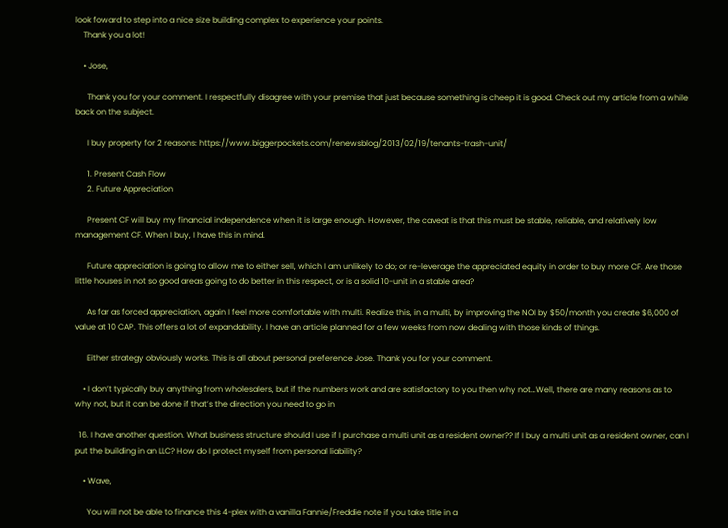look foward to step into a nice size building complex to experience your points.
    Thank you a lot!

    • Jose,

      Thank you for your comment. I respectfully disagree with your premise that just because something is cheep it is good. Check out my article from a while back on the subject.

      I buy property for 2 reasons: https://www.biggerpockets.com/renewsblog/2013/02/19/tenants-trash-unit/

      1. Present Cash Flow
      2. Future Appreciation

      Present CF will buy my financial independence when it is large enough. However, the caveat is that this must be stable, reliable, and relatively low management CF. When I buy, I have this in mind.

      Future appreciation is going to allow me to either sell, which I am unlikely to do; or re-leverage the appreciated equity in order to buy more CF. Are those little houses in not so good areas going to do better in this respect, or is a solid 10-unit in a stable area?

      As far as forced appreciation, again I feel more comfortable with multi. Realize this, in a multi, by improving the NOI by $50/month you create $6,000 of value at 10 CAP. This offers a lot of expandability. I have an article planned for a few weeks from now dealing with those kinds of things.

      Either strategy obviously works. This is all about personal preference Jose. Thank you for your comment.

    • I don’t typically buy anything from wholesalers, but if the numbers work and are satisfactory to you then why not…Well, there are many reasons as to why not, but it can be done if that’s the direction you need to go in

  16. I have another question. What business structure should I use if I purchase a multi unit as a resident owner?? If I buy a multi unit as a resident owner, can I put the building in an LLC? How do I protect myself from personal liability?

    • Wave,

      You will not be able to finance this 4-plex with a vanilla Fannie/Freddie note if you take title in a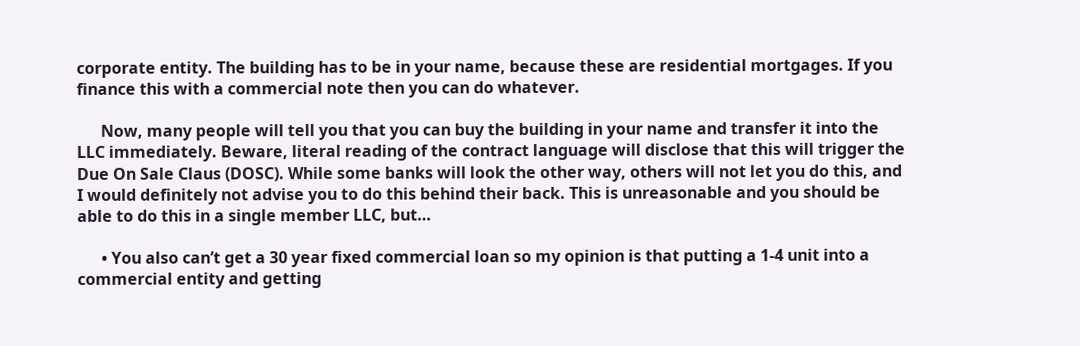corporate entity. The building has to be in your name, because these are residential mortgages. If you finance this with a commercial note then you can do whatever.

      Now, many people will tell you that you can buy the building in your name and transfer it into the LLC immediately. Beware, literal reading of the contract language will disclose that this will trigger the Due On Sale Claus (DOSC). While some banks will look the other way, others will not let you do this, and I would definitely not advise you to do this behind their back. This is unreasonable and you should be able to do this in a single member LLC, but…

      • You also can’t get a 30 year fixed commercial loan so my opinion is that putting a 1-4 unit into a commercial entity and getting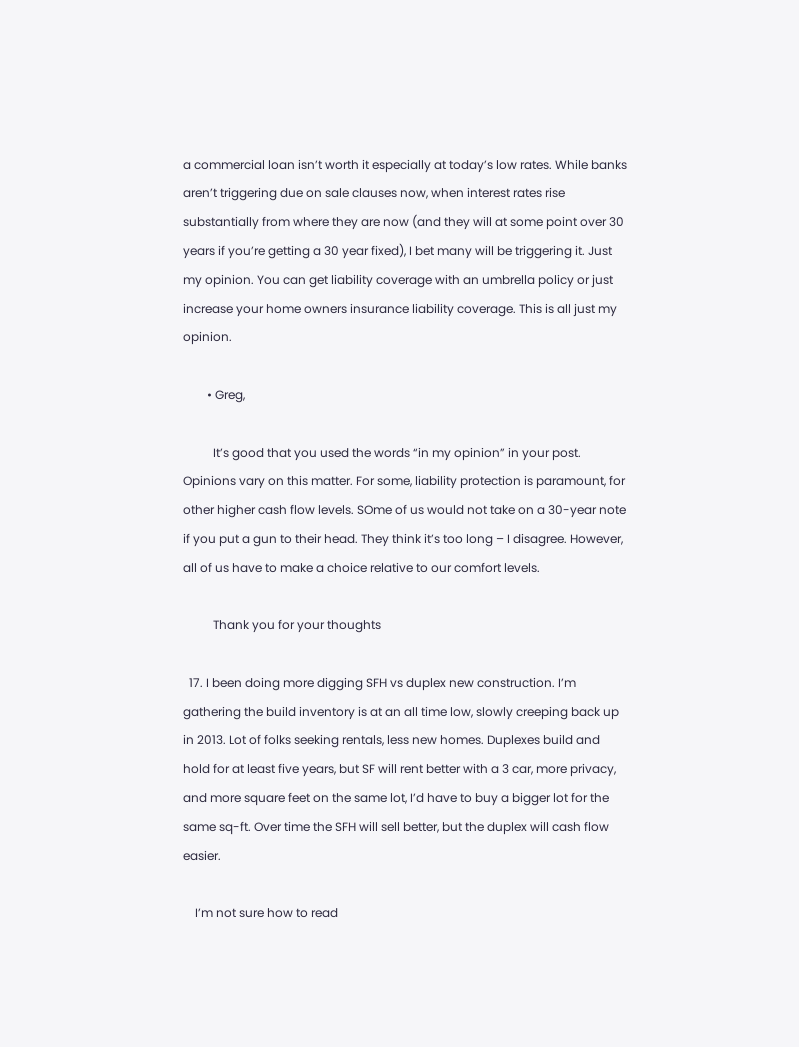a commercial loan isn’t worth it especially at today’s low rates. While banks aren’t triggering due on sale clauses now, when interest rates rise substantially from where they are now (and they will at some point over 30 years if you’re getting a 30 year fixed), I bet many will be triggering it. Just my opinion. You can get liability coverage with an umbrella policy or just increase your home owners insurance liability coverage. This is all just my opinion.

        • Greg,

          It’s good that you used the words “in my opinion” in your post. Opinions vary on this matter. For some, liability protection is paramount, for other higher cash flow levels. SOme of us would not take on a 30-year note if you put a gun to their head. They think it’s too long – I disagree. However, all of us have to make a choice relative to our comfort levels.

          Thank you for your thoughts

  17. I been doing more digging SFH vs duplex new construction. I’m gathering the build inventory is at an all time low, slowly creeping back up in 2013. Lot of folks seeking rentals, less new homes. Duplexes build and hold for at least five years, but SF will rent better with a 3 car, more privacy, and more square feet on the same lot, I’d have to buy a bigger lot for the same sq-ft. Over time the SFH will sell better, but the duplex will cash flow easier.

    I’m not sure how to read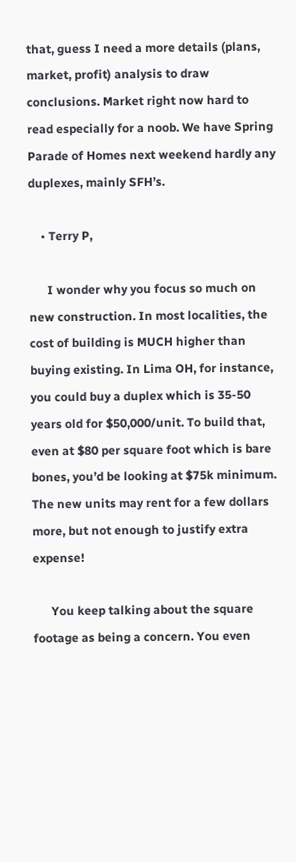that, guess I need a more details (plans, market, profit) analysis to draw conclusions. Market right now hard to read especially for a noob. We have Spring Parade of Homes next weekend hardly any duplexes, mainly SFH’s.

    • Terry P,

      I wonder why you focus so much on new construction. In most localities, the cost of building is MUCH higher than buying existing. In Lima OH, for instance, you could buy a duplex which is 35-50 years old for $50,000/unit. To build that, even at $80 per square foot which is bare bones, you’d be looking at $75k minimum. The new units may rent for a few dollars more, but not enough to justify extra expense!

      You keep talking about the square footage as being a concern. You even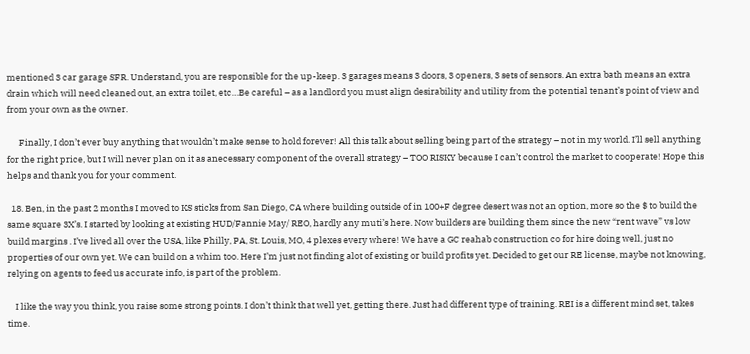mentioned 3 car garage SFR. Understand, you are responsible for the up-keep. 3 garages means 3 doors, 3 openers, 3 sets of sensors. An extra bath means an extra drain which will need cleaned out, an extra toilet, etc…Be careful – as a landlord you must align desirability and utility from the potential tenant’s point of view and from your own as the owner.

      Finally, I don’t ever buy anything that wouldn’t make sense to hold forever! All this talk about selling being part of the strategy – not in my world. I’ll sell anything for the right price, but I will never plan on it as anecessary component of the overall strategy – TOO RISKY because I can’t control the market to cooperate! Hope this helps and thank you for your comment.

  18. Ben, in the past 2 months I moved to KS sticks from San Diego, CA where building outside of in 100+F degree desert was not an option, more so the $ to build the same square 3X’s. I started by looking at existing HUD/Fannie May/ REO, hardly any muti’s here. Now builders are building them since the new “rent wave” vs low build margins . I’ve lived all over the USA, like Philly, PA, St. Louis, MO, 4 plexes every where! We have a GC reahab construction co for hire doing well, just no properties of our own yet. We can build on a whim too. Here I’m just not finding alot of existing or build profits yet. Decided to get our RE license, maybe not knowing, relying on agents to feed us accurate info, is part of the problem.

    I like the way you think, you raise some strong points. I don’t think that well yet, getting there. Just had different type of training. REI is a different mind set, takes time.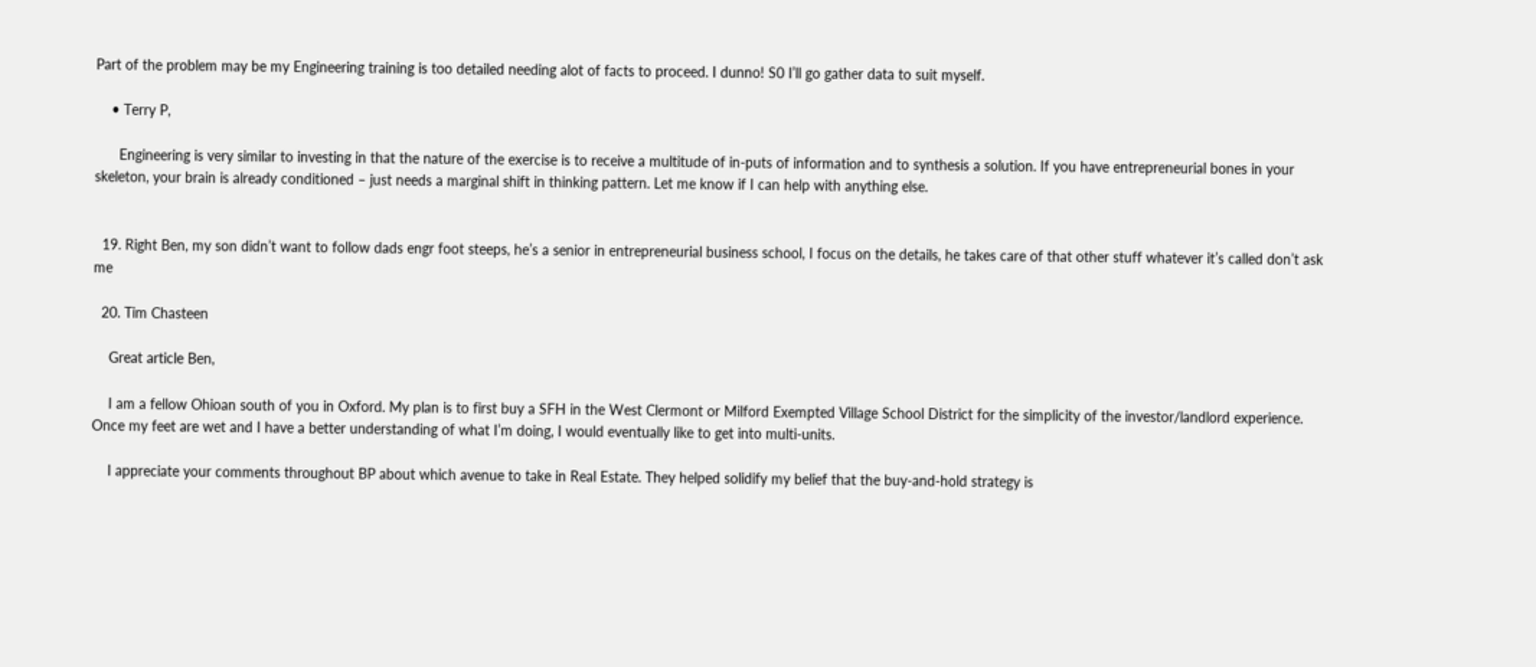Part of the problem may be my Engineering training is too detailed needing alot of facts to proceed. I dunno! S0 I’ll go gather data to suit myself.

    • Terry P,

      Engineering is very similar to investing in that the nature of the exercise is to receive a multitude of in-puts of information and to synthesis a solution. If you have entrepreneurial bones in your skeleton, your brain is already conditioned – just needs a marginal shift in thinking pattern. Let me know if I can help with anything else.


  19. Right Ben, my son didn’t want to follow dads engr foot steeps, he’s a senior in entrepreneurial business school, I focus on the details, he takes care of that other stuff whatever it’s called don’t ask me

  20. Tim Chasteen

    Great article Ben,

    I am a fellow Ohioan south of you in Oxford. My plan is to first buy a SFH in the West Clermont or Milford Exempted Village School District for the simplicity of the investor/landlord experience. Once my feet are wet and I have a better understanding of what I’m doing, I would eventually like to get into multi-units.

    I appreciate your comments throughout BP about which avenue to take in Real Estate. They helped solidify my belief that the buy-and-hold strategy is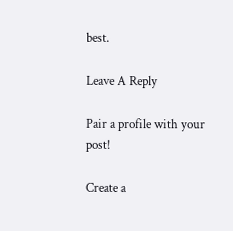best.

Leave A Reply

Pair a profile with your post!

Create a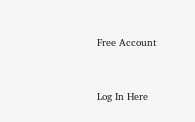Free Account


Log In Here